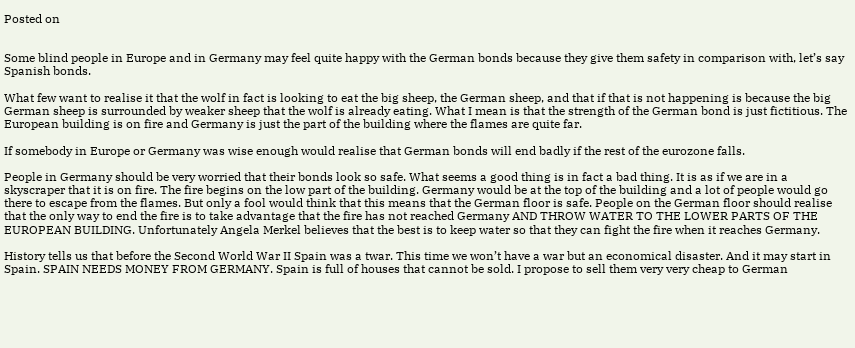Posted on


Some blind people in Europe and in Germany may feel quite happy with the German bonds because they give them safety in comparison with, let’s say Spanish bonds.

What few want to realise it that the wolf in fact is looking to eat the big sheep, the German sheep, and that if that is not happening is because the big German sheep is surrounded by weaker sheep that the wolf is already eating. What I mean is that the strength of the German bond is just fictitious. The European building is on fire and Germany is just the part of the building where the flames are quite far.

If somebody in Europe or Germany was wise enough would realise that German bonds will end badly if the rest of the eurozone falls.

People in Germany should be very worried that their bonds look so safe. What seems a good thing is in fact a bad thing. It is as if we are in a skyscraper that it is on fire. The fire begins on the low part of the building. Germany would be at the top of the building and a lot of people would go there to escape from the flames. But only a fool would think that this means that the German floor is safe. People on the German floor should realise that the only way to end the fire is to take advantage that the fire has not reached Germany AND THROW WATER TO THE LOWER PARTS OF THE EUROPEAN BUILDING. Unfortunately Angela Merkel believes that the best is to keep water so that they can fight the fire when it reaches Germany.

History tells us that before the Second World War II Spain was a twar. This time we won’t have a war but an economical disaster. And it may start in Spain. SPAIN NEEDS MONEY FROM GERMANY. Spain is full of houses that cannot be sold. I propose to sell them very very cheap to German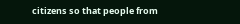citizens so that people from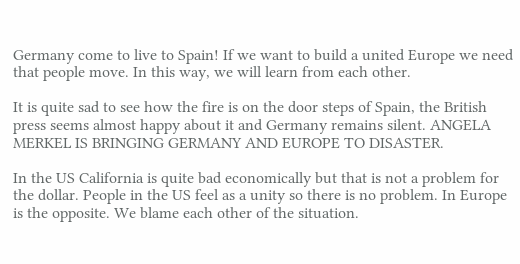Germany come to live to Spain! If we want to build a united Europe we need that people move. In this way, we will learn from each other.

It is quite sad to see how the fire is on the door steps of Spain, the British press seems almost happy about it and Germany remains silent. ANGELA MERKEL IS BRINGING GERMANY AND EUROPE TO DISASTER.

In the US California is quite bad economically but that is not a problem for the dollar. People in the US feel as a unity so there is no problem. In Europe is the opposite. We blame each other of the situation.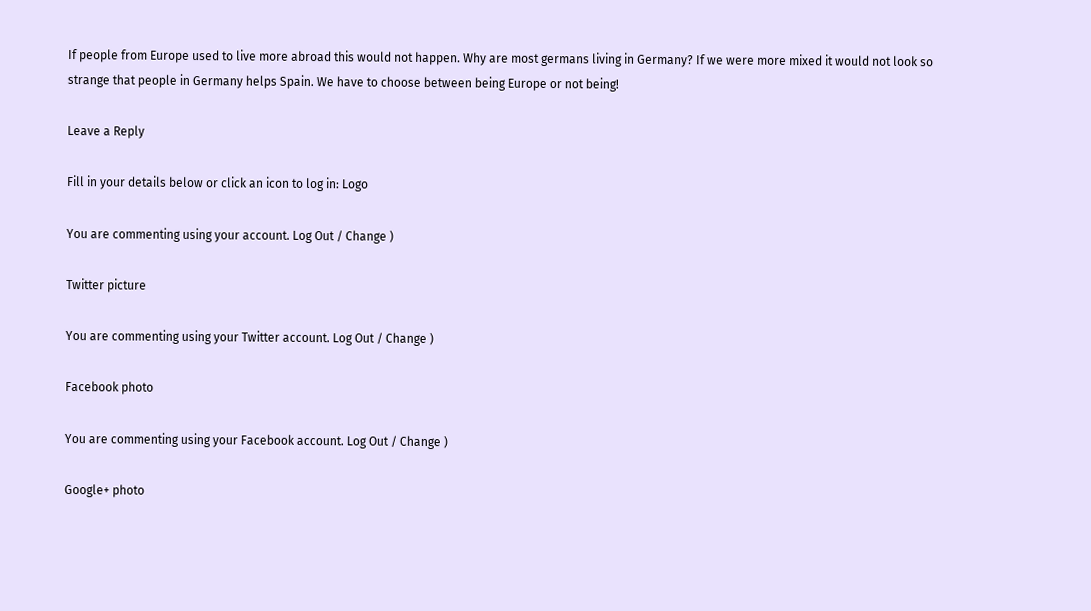If people from Europe used to live more abroad this would not happen. Why are most germans living in Germany? If we were more mixed it would not look so strange that people in Germany helps Spain. We have to choose between being Europe or not being!

Leave a Reply

Fill in your details below or click an icon to log in: Logo

You are commenting using your account. Log Out / Change )

Twitter picture

You are commenting using your Twitter account. Log Out / Change )

Facebook photo

You are commenting using your Facebook account. Log Out / Change )

Google+ photo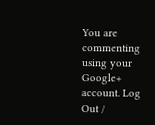You are commenting using your Google+ account. Log Out /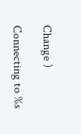Change )

Connecting to %s